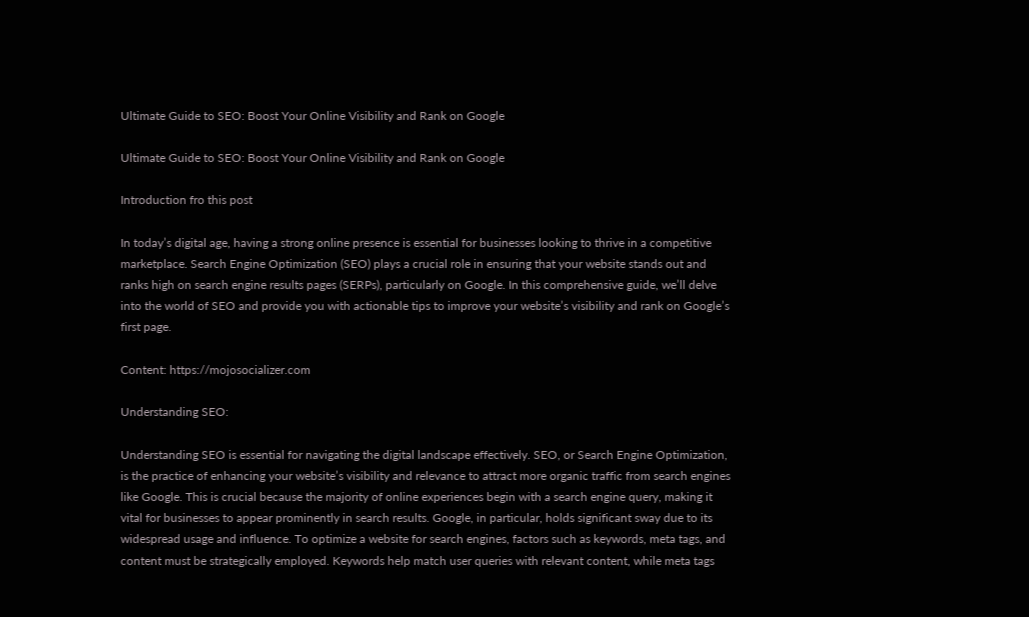Ultimate Guide to SEO: Boost Your Online Visibility and Rank on Google

Ultimate Guide to SEO: Boost Your Online Visibility and Rank on Google

Introduction fro this post

In today’s digital age, having a strong online presence is essential for businesses looking to thrive in a competitive marketplace. Search Engine Optimization (SEO) plays a crucial role in ensuring that your website stands out and ranks high on search engine results pages (SERPs), particularly on Google. In this comprehensive guide, we’ll delve into the world of SEO and provide you with actionable tips to improve your website’s visibility and rank on Google’s first page.

Content: https://mojosocializer.com

Understanding SEO:

Understanding SEO is essential for navigating the digital landscape effectively. SEO, or Search Engine Optimization, is the practice of enhancing your website’s visibility and relevance to attract more organic traffic from search engines like Google. This is crucial because the majority of online experiences begin with a search engine query, making it vital for businesses to appear prominently in search results. Google, in particular, holds significant sway due to its widespread usage and influence. To optimize a website for search engines, factors such as keywords, meta tags, and content must be strategically employed. Keywords help match user queries with relevant content, while meta tags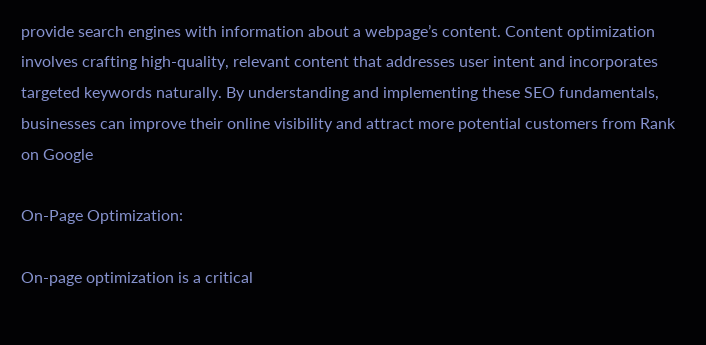provide search engines with information about a webpage’s content. Content optimization involves crafting high-quality, relevant content that addresses user intent and incorporates targeted keywords naturally. By understanding and implementing these SEO fundamentals, businesses can improve their online visibility and attract more potential customers from Rank on Google

On-Page Optimization:

On-page optimization is a critical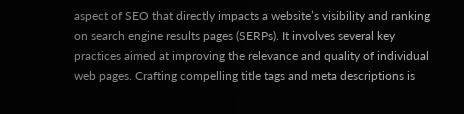aspect of SEO that directly impacts a website’s visibility and ranking on search engine results pages (SERPs). It involves several key practices aimed at improving the relevance and quality of individual web pages. Crafting compelling title tags and meta descriptions is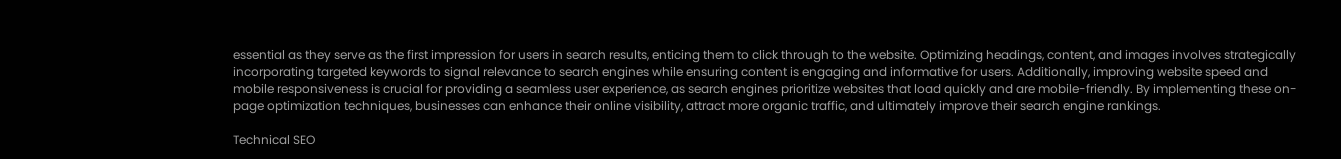essential as they serve as the first impression for users in search results, enticing them to click through to the website. Optimizing headings, content, and images involves strategically incorporating targeted keywords to signal relevance to search engines while ensuring content is engaging and informative for users. Additionally, improving website speed and mobile responsiveness is crucial for providing a seamless user experience, as search engines prioritize websites that load quickly and are mobile-friendly. By implementing these on-page optimization techniques, businesses can enhance their online visibility, attract more organic traffic, and ultimately improve their search engine rankings.

Technical SEO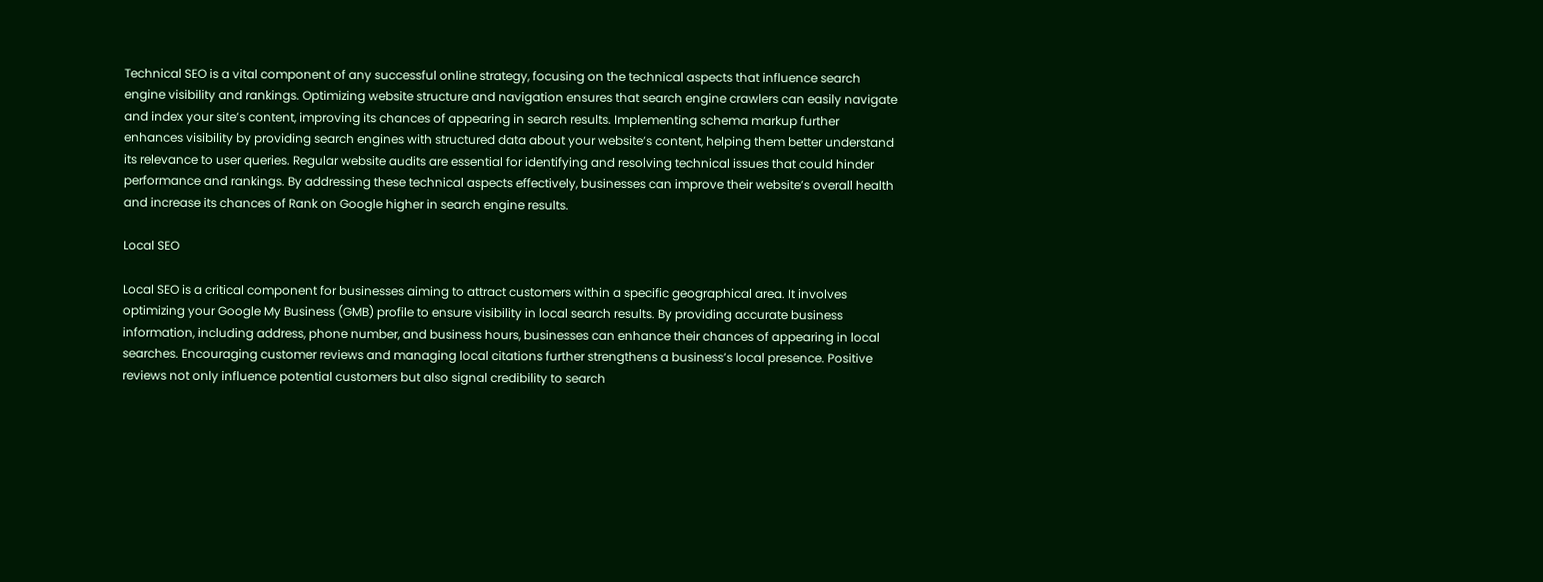Technical SEO is a vital component of any successful online strategy, focusing on the technical aspects that influence search engine visibility and rankings. Optimizing website structure and navigation ensures that search engine crawlers can easily navigate and index your site’s content, improving its chances of appearing in search results. Implementing schema markup further enhances visibility by providing search engines with structured data about your website’s content, helping them better understand its relevance to user queries. Regular website audits are essential for identifying and resolving technical issues that could hinder performance and rankings. By addressing these technical aspects effectively, businesses can improve their website’s overall health and increase its chances of Rank on Google higher in search engine results.

Local SEO

Local SEO is a critical component for businesses aiming to attract customers within a specific geographical area. It involves optimizing your Google My Business (GMB) profile to ensure visibility in local search results. By providing accurate business information, including address, phone number, and business hours, businesses can enhance their chances of appearing in local searches. Encouraging customer reviews and managing local citations further strengthens a business’s local presence. Positive reviews not only influence potential customers but also signal credibility to search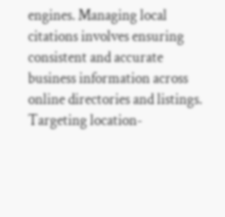engines. Managing local citations involves ensuring consistent and accurate business information across online directories and listings. Targeting location-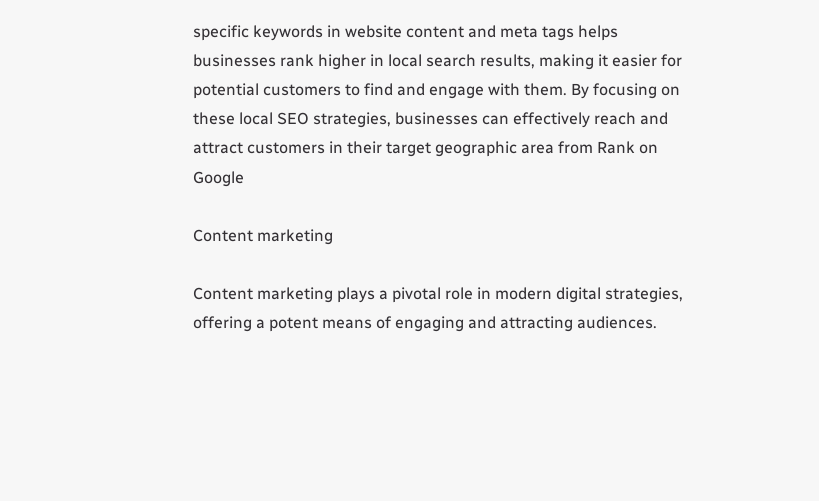specific keywords in website content and meta tags helps businesses rank higher in local search results, making it easier for potential customers to find and engage with them. By focusing on these local SEO strategies, businesses can effectively reach and attract customers in their target geographic area from Rank on Google

Content marketing

Content marketing plays a pivotal role in modern digital strategies, offering a potent means of engaging and attracting audiences.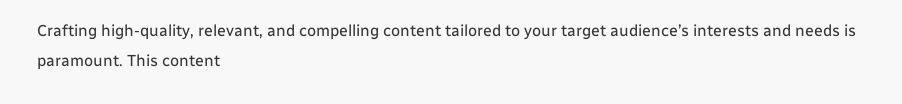Crafting high-quality, relevant, and compelling content tailored to your target audience’s interests and needs is paramount. This content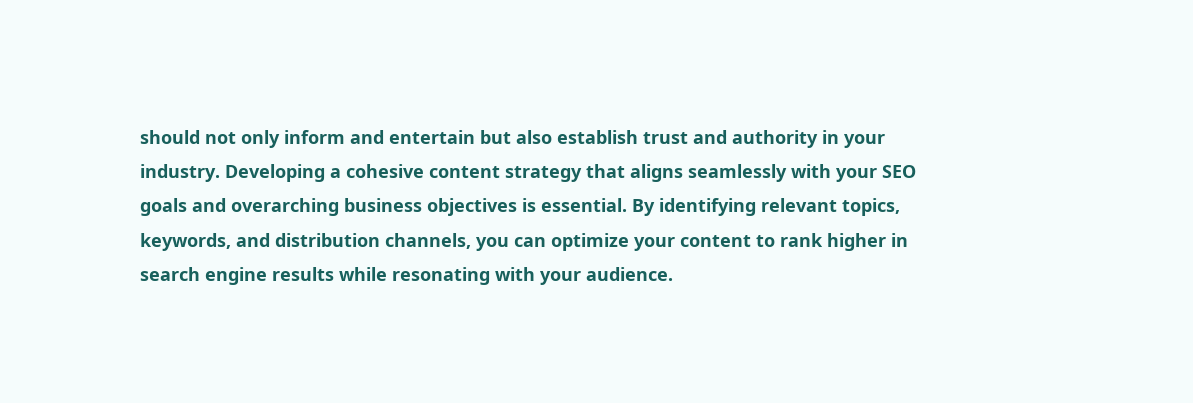should not only inform and entertain but also establish trust and authority in your industry. Developing a cohesive content strategy that aligns seamlessly with your SEO goals and overarching business objectives is essential. By identifying relevant topics, keywords, and distribution channels, you can optimize your content to rank higher in search engine results while resonating with your audience.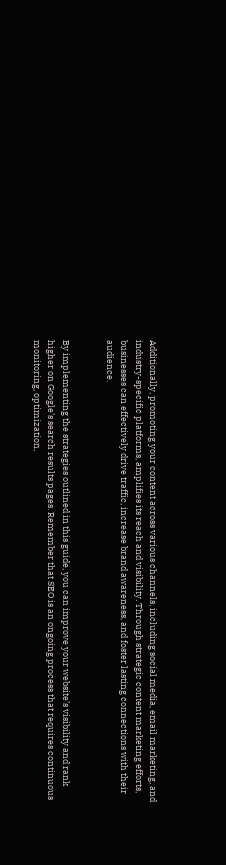Additionally, promoting your content across various channels, including social media, email marketing, and industry-specific platforms, amplifies its reach and visibility. Through strategic content marketing efforts, businesses can effectively drive traffic, increase brand awareness, and foster lasting connections with their audience.


By implementing the strategies outlined in this guide, you can improve your website’s visibility and rank higher on Google’s search results pages. Remember that SEO is an ongoing process that requires continuous monitoring, optimization,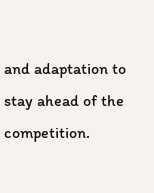and adaptation to stay ahead of the competition.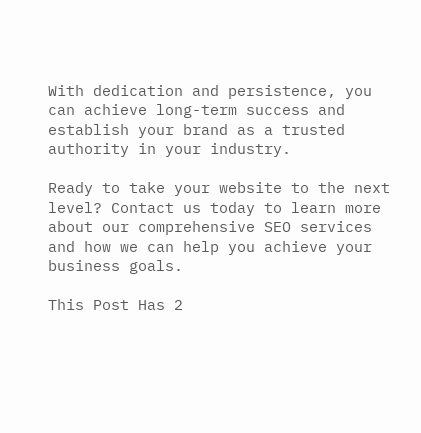With dedication and persistence, you can achieve long-term success and establish your brand as a trusted authority in your industry.

Ready to take your website to the next level? Contact us today to learn more about our comprehensive SEO services and how we can help you achieve your business goals.

This Post Has 2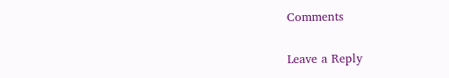Comments

Leave a Reply